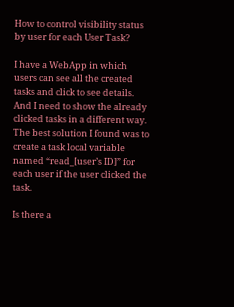How to control visibility status by user for each User Task?

I have a WebApp in which users can see all the created tasks and click to see details.
And I need to show the already clicked tasks in a different way.
The best solution I found was to create a task local variable named “read_[user’s ID]” for each user if the user clicked the task.

Is there a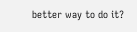better way to do it?